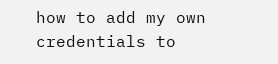how to add my own credentials to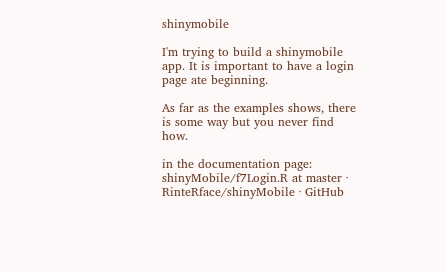shinymobile

I'm trying to build a shinymobile app. It is important to have a login page ate beginning.

As far as the examples shows, there is some way but you never find how.

in the documentation page:
shinyMobile/f7Login.R at master · RinteRface/shinyMobile · GitHub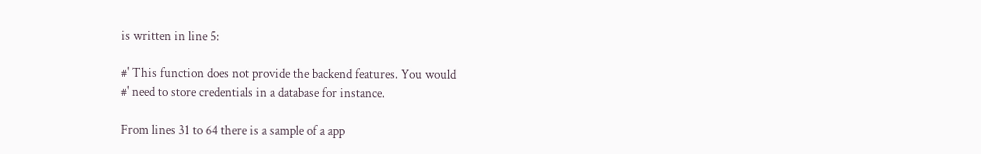is written in line 5:

#' This function does not provide the backend features. You would
#' need to store credentials in a database for instance.

From lines 31 to 64 there is a sample of a app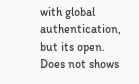with global authentication, but its open. Does not shows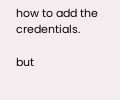how to add the credentials.

but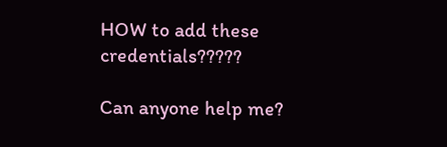HOW to add these credentials?????

Can anyone help me?